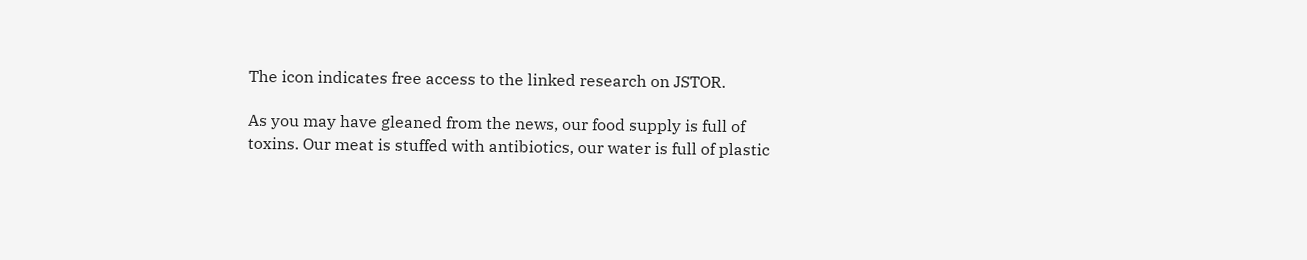The icon indicates free access to the linked research on JSTOR.

As you may have gleaned from the news, our food supply is full of toxins. Our meat is stuffed with antibiotics, our water is full of plastic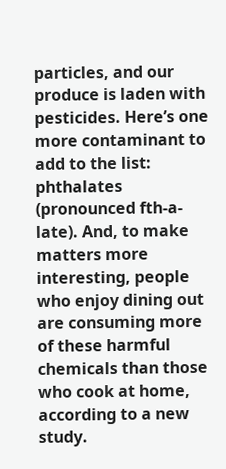particles, and our produce is laden with pesticides. Here’s one more contaminant to add to the list: phthalates (pronounced fth-a-late). And, to make matters more interesting, people who enjoy dining out are consuming more of these harmful chemicals than those who cook at home, according to a new study.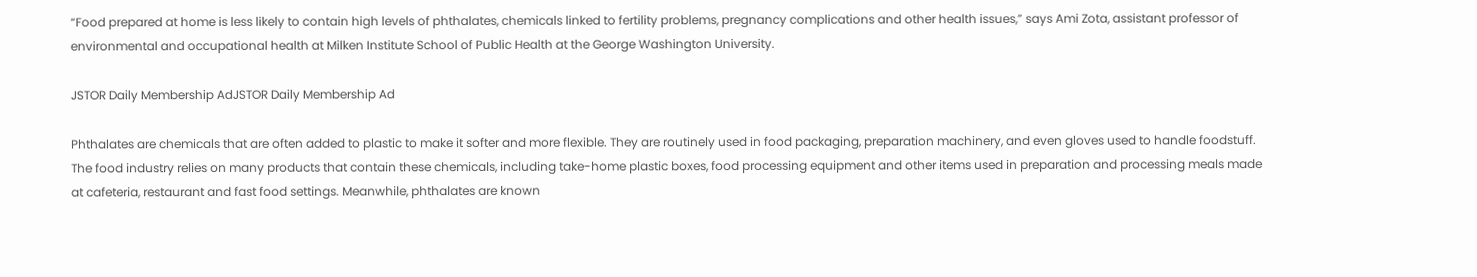“Food prepared at home is less likely to contain high levels of phthalates, chemicals linked to fertility problems, pregnancy complications and other health issues,” says Ami Zota, assistant professor of environmental and occupational health at Milken Institute School of Public Health at the George Washington University.

JSTOR Daily Membership AdJSTOR Daily Membership Ad

Phthalates are chemicals that are often added to plastic to make it softer and more flexible. They are routinely used in food packaging, preparation machinery, and even gloves used to handle foodstuff. The food industry relies on many products that contain these chemicals, including take-home plastic boxes, food processing equipment and other items used in preparation and processing meals made at cafeteria, restaurant and fast food settings. Meanwhile, phthalates are known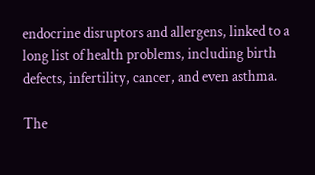endocrine disruptors and allergens, linked to a long list of health problems, including birth defects, infertility, cancer, and even asthma.

The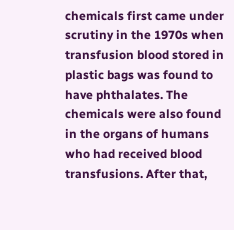chemicals first came under scrutiny in the 1970s when transfusion blood stored in plastic bags was found to have phthalates. The chemicals were also found in the organs of humans who had received blood transfusions. After that,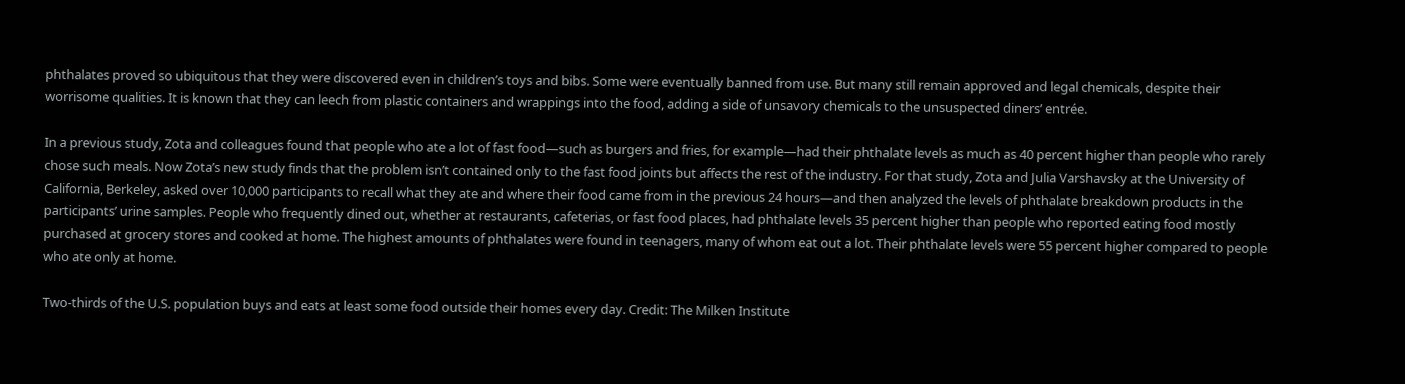phthalates proved so ubiquitous that they were discovered even in children’s toys and bibs. Some were eventually banned from use. But many still remain approved and legal chemicals, despite their worrisome qualities. It is known that they can leech from plastic containers and wrappings into the food, adding a side of unsavory chemicals to the unsuspected diners’ entrée.

In a previous study, Zota and colleagues found that people who ate a lot of fast food—such as burgers and fries, for example—had their phthalate levels as much as 40 percent higher than people who rarely chose such meals. Now Zota’s new study finds that the problem isn’t contained only to the fast food joints but affects the rest of the industry. For that study, Zota and Julia Varshavsky at the University of California, Berkeley, asked over 10,000 participants to recall what they ate and where their food came from in the previous 24 hours—and then analyzed the levels of phthalate breakdown products in the participants’ urine samples. People who frequently dined out, whether at restaurants, cafeterias, or fast food places, had phthalate levels 35 percent higher than people who reported eating food mostly purchased at grocery stores and cooked at home. The highest amounts of phthalates were found in teenagers, many of whom eat out a lot. Their phthalate levels were 55 percent higher compared to people who ate only at home.

Two-thirds of the U.S. population buys and eats at least some food outside their homes every day. Credit: The Milken Institute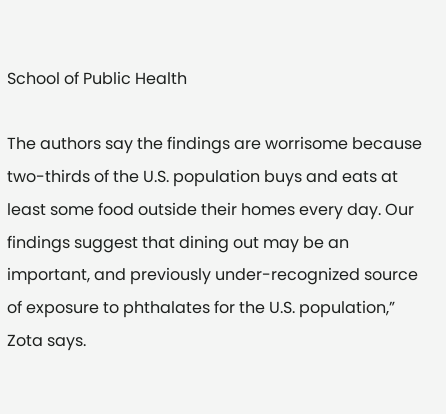School of Public Health

The authors say the findings are worrisome because two-thirds of the U.S. population buys and eats at least some food outside their homes every day. Our findings suggest that dining out may be an important, and previously under-recognized source of exposure to phthalates for the U.S. population,” Zota says.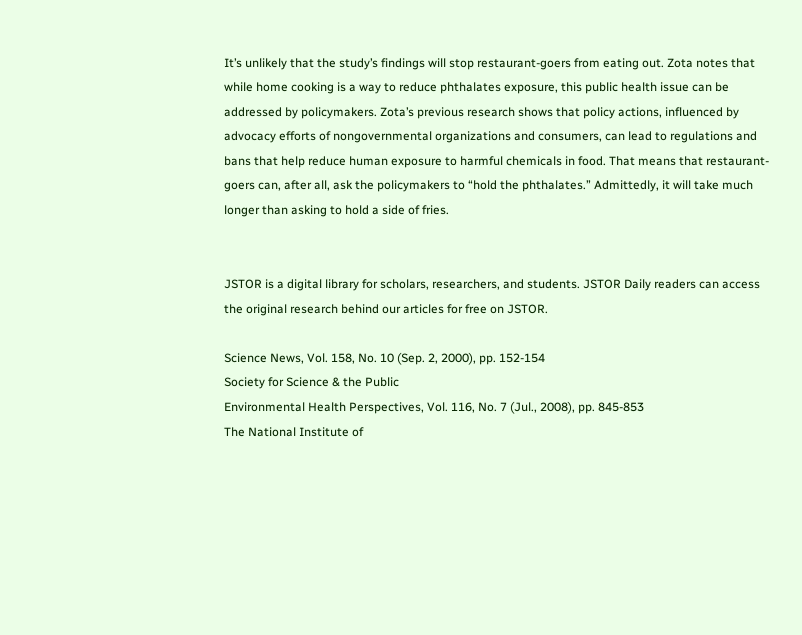It’s unlikely that the study’s findings will stop restaurant-goers from eating out. Zota notes that while home cooking is a way to reduce phthalates exposure, this public health issue can be addressed by policymakers. Zota’s previous research shows that policy actions, influenced by advocacy efforts of nongovernmental organizations and consumers, can lead to regulations and bans that help reduce human exposure to harmful chemicals in food. That means that restaurant-goers can, after all, ask the policymakers to “hold the phthalates.” Admittedly, it will take much longer than asking to hold a side of fries.


JSTOR is a digital library for scholars, researchers, and students. JSTOR Daily readers can access the original research behind our articles for free on JSTOR.

Science News, Vol. 158, No. 10 (Sep. 2, 2000), pp. 152-154
Society for Science & the Public
Environmental Health Perspectives, Vol. 116, No. 7 (Jul., 2008), pp. 845-853
The National Institute of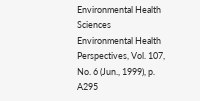Environmental Health Sciences
Environmental Health Perspectives, Vol. 107, No. 6 (Jun., 1999), p. A295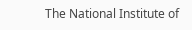The National Institute of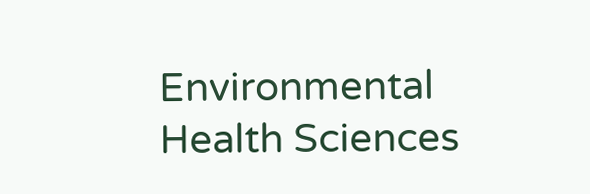Environmental Health Sciences